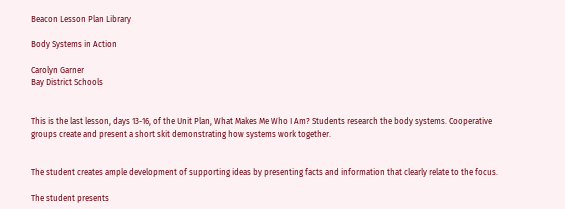Beacon Lesson Plan Library

Body Systems in Action

Carolyn Garner
Bay District Schools


This is the last lesson, days 13-16, of the Unit Plan, What Makes Me Who I Am? Students research the body systems. Cooperative groups create and present a short skit demonstrating how systems work together.


The student creates ample development of supporting ideas by presenting facts and information that clearly relate to the focus.

The student presents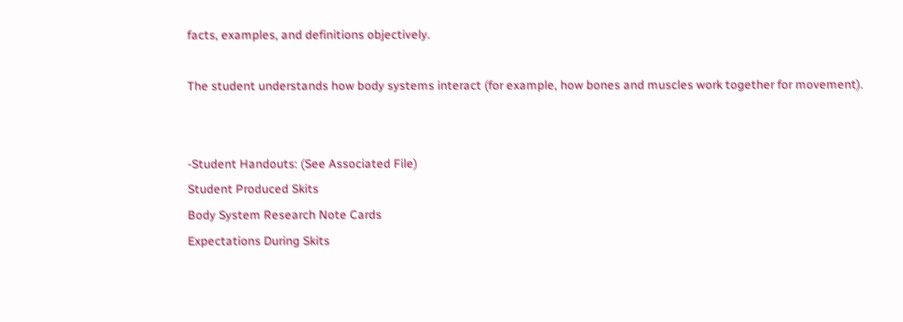facts, examples, and definitions objectively.

The student understands how body systems interact (for example, how bones and muscles work together for movement).


-Student Handouts: (See Associated File)
Student Produced Skits
Body System Research Note Cards
Expectations During Skits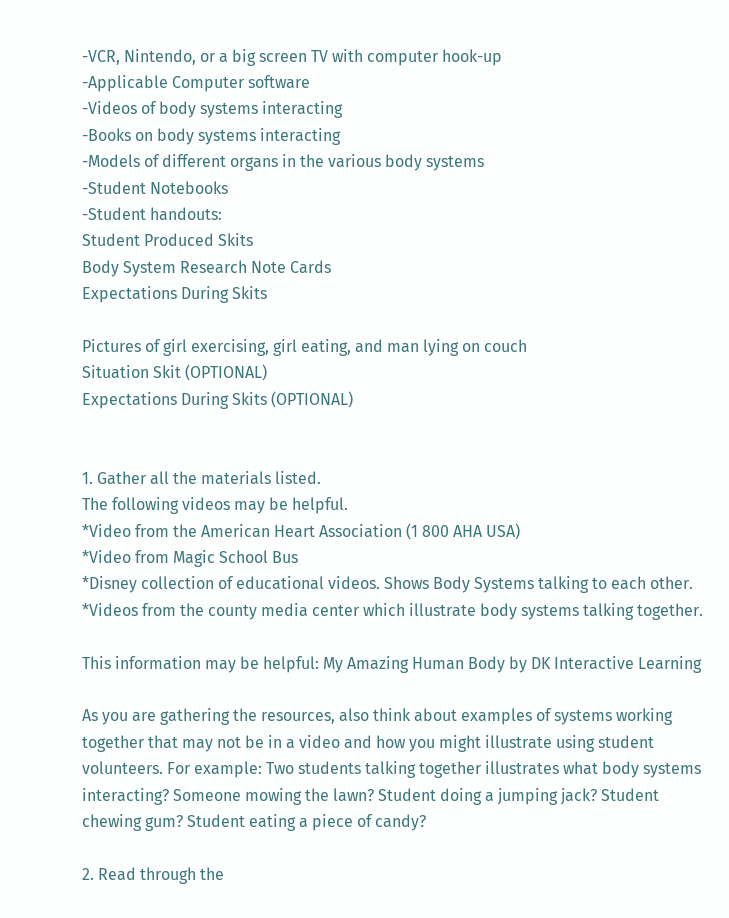-VCR, Nintendo, or a big screen TV with computer hook-up
-Applicable Computer software
-Videos of body systems interacting
-Books on body systems interacting
-Models of different organs in the various body systems
-Student Notebooks
-Student handouts:
Student Produced Skits
Body System Research Note Cards
Expectations During Skits

Pictures of girl exercising, girl eating, and man lying on couch
Situation Skit (OPTIONAL)
Expectations During Skits (OPTIONAL)


1. Gather all the materials listed.
The following videos may be helpful.
*Video from the American Heart Association (1 800 AHA USA)
*Video from Magic School Bus
*Disney collection of educational videos. Shows Body Systems talking to each other.
*Videos from the county media center which illustrate body systems talking together.

This information may be helpful: My Amazing Human Body by DK Interactive Learning

As you are gathering the resources, also think about examples of systems working together that may not be in a video and how you might illustrate using student volunteers. For example: Two students talking together illustrates what body systems interacting? Someone mowing the lawn? Student doing a jumping jack? Student chewing gum? Student eating a piece of candy?

2. Read through the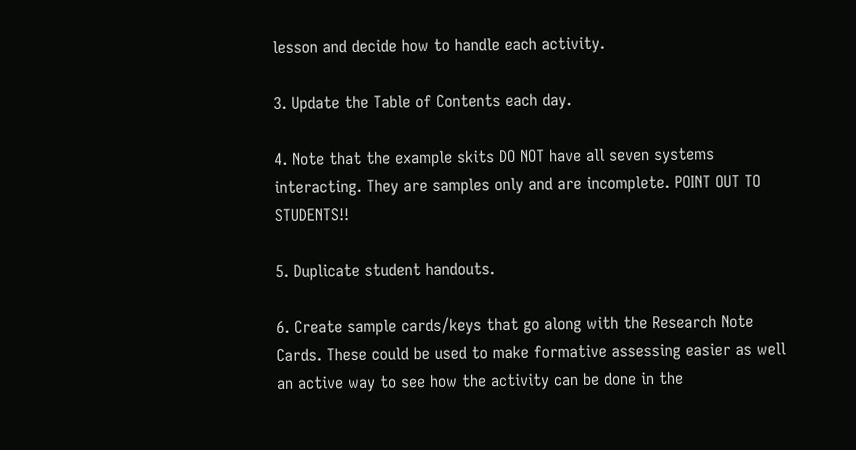lesson and decide how to handle each activity.

3. Update the Table of Contents each day.

4. Note that the example skits DO NOT have all seven systems interacting. They are samples only and are incomplete. POINT OUT TO STUDENTS!!

5. Duplicate student handouts.

6. Create sample cards/keys that go along with the Research Note Cards. These could be used to make formative assessing easier as well an active way to see how the activity can be done in the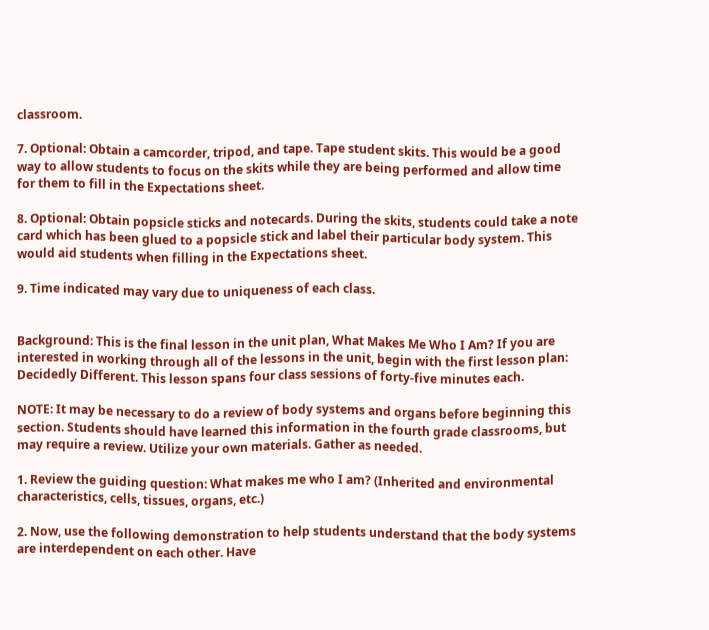classroom.

7. Optional: Obtain a camcorder, tripod, and tape. Tape student skits. This would be a good way to allow students to focus on the skits while they are being performed and allow time for them to fill in the Expectations sheet.

8. Optional: Obtain popsicle sticks and notecards. During the skits, students could take a note card which has been glued to a popsicle stick and label their particular body system. This would aid students when filling in the Expectations sheet.

9. Time indicated may vary due to uniqueness of each class.


Background: This is the final lesson in the unit plan, What Makes Me Who I Am? If you are interested in working through all of the lessons in the unit, begin with the first lesson plan: Decidedly Different. This lesson spans four class sessions of forty-five minutes each.

NOTE: It may be necessary to do a review of body systems and organs before beginning this section. Students should have learned this information in the fourth grade classrooms, but may require a review. Utilize your own materials. Gather as needed.

1. Review the guiding question: What makes me who I am? (Inherited and environmental characteristics, cells, tissues, organs, etc.)

2. Now, use the following demonstration to help students understand that the body systems are interdependent on each other. Have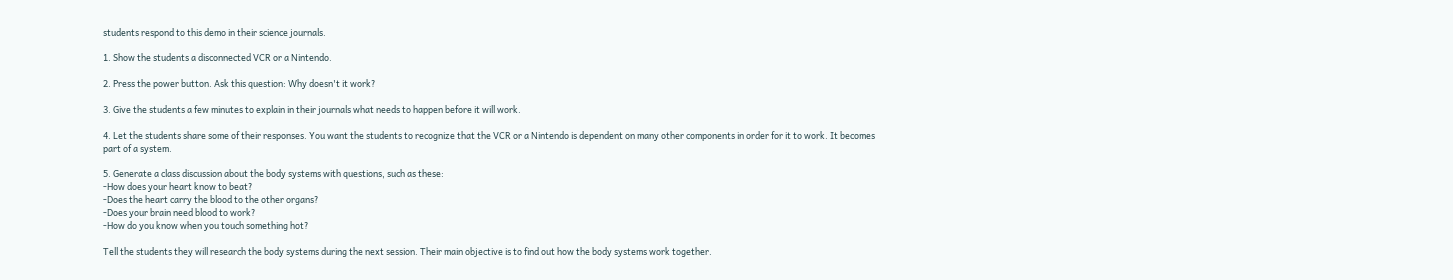students respond to this demo in their science journals.

1. Show the students a disconnected VCR or a Nintendo.

2. Press the power button. Ask this question: Why doesn't it work?

3. Give the students a few minutes to explain in their journals what needs to happen before it will work.

4. Let the students share some of their responses. You want the students to recognize that the VCR or a Nintendo is dependent on many other components in order for it to work. It becomes part of a system.

5. Generate a class discussion about the body systems with questions, such as these:
-How does your heart know to beat?
-Does the heart carry the blood to the other organs?
-Does your brain need blood to work?
-How do you know when you touch something hot?

Tell the students they will research the body systems during the next session. Their main objective is to find out how the body systems work together.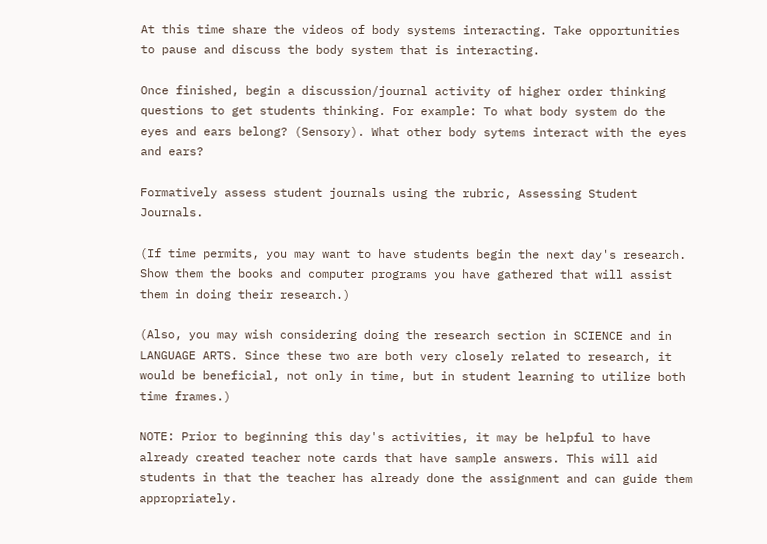At this time share the videos of body systems interacting. Take opportunities to pause and discuss the body system that is interacting.

Once finished, begin a discussion/journal activity of higher order thinking questions to get students thinking. For example: To what body system do the eyes and ears belong? (Sensory). What other body sytems interact with the eyes and ears?

Formatively assess student journals using the rubric, Assessing Student Journals.

(If time permits, you may want to have students begin the next day's research. Show them the books and computer programs you have gathered that will assist them in doing their research.)

(Also, you may wish considering doing the research section in SCIENCE and in LANGUAGE ARTS. Since these two are both very closely related to research, it would be beneficial, not only in time, but in student learning to utilize both time frames.)

NOTE: Prior to beginning this day's activities, it may be helpful to have already created teacher note cards that have sample answers. This will aid students in that the teacher has already done the assignment and can guide them appropriately.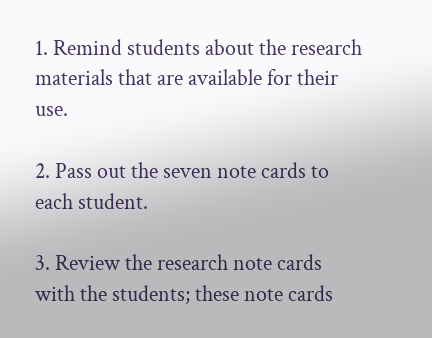1. Remind students about the research materials that are available for their use.

2. Pass out the seven note cards to each student.

3. Review the research note cards with the students; these note cards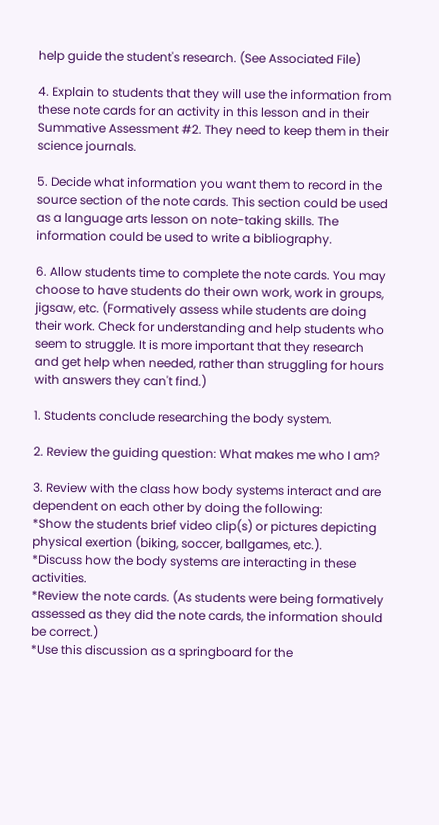help guide the student's research. (See Associated File)

4. Explain to students that they will use the information from these note cards for an activity in this lesson and in their Summative Assessment #2. They need to keep them in their science journals.

5. Decide what information you want them to record in the source section of the note cards. This section could be used as a language arts lesson on note-taking skills. The information could be used to write a bibliography.

6. Allow students time to complete the note cards. You may choose to have students do their own work, work in groups, jigsaw, etc. (Formatively assess while students are doing their work. Check for understanding and help students who seem to struggle. It is more important that they research and get help when needed, rather than struggling for hours with answers they can't find.)

1. Students conclude researching the body system.

2. Review the guiding question: What makes me who I am?

3. Review with the class how body systems interact and are dependent on each other by doing the following:
*Show the students brief video clip(s) or pictures depicting physical exertion (biking, soccer, ballgames, etc.).
*Discuss how the body systems are interacting in these activities.
*Review the note cards. (As students were being formatively assessed as they did the note cards, the information should be correct.)
*Use this discussion as a springboard for the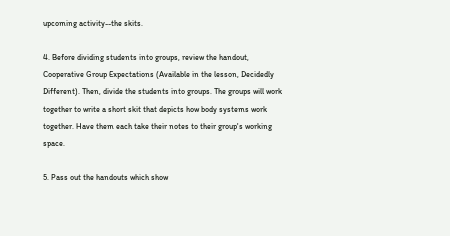upcoming activity--the skits.

4. Before dividing students into groups, review the handout, Cooperative Group Expectations (Available in the lesson, Decidedly Different). Then, divide the students into groups. The groups will work together to write a short skit that depicts how body systems work together. Have them each take their notes to their group's working space.

5. Pass out the handouts which show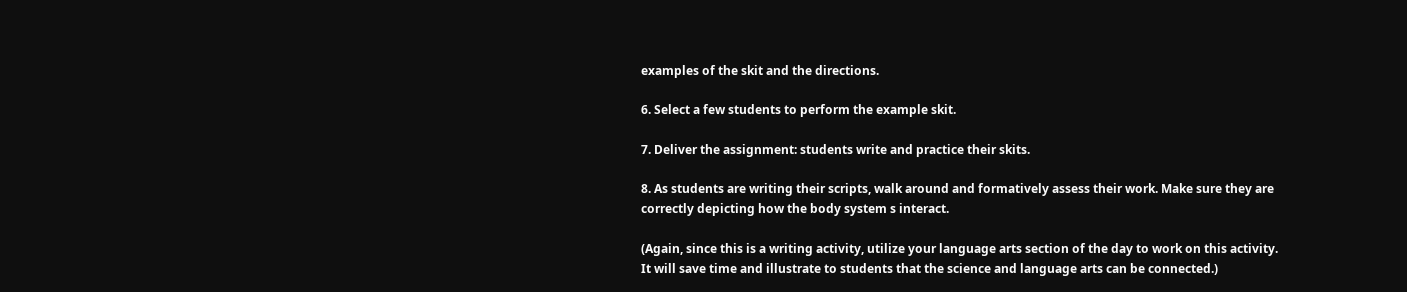examples of the skit and the directions.

6. Select a few students to perform the example skit.

7. Deliver the assignment: students write and practice their skits.

8. As students are writing their scripts, walk around and formatively assess their work. Make sure they are correctly depicting how the body system s interact.

(Again, since this is a writing activity, utilize your language arts section of the day to work on this activity. It will save time and illustrate to students that the science and language arts can be connected.)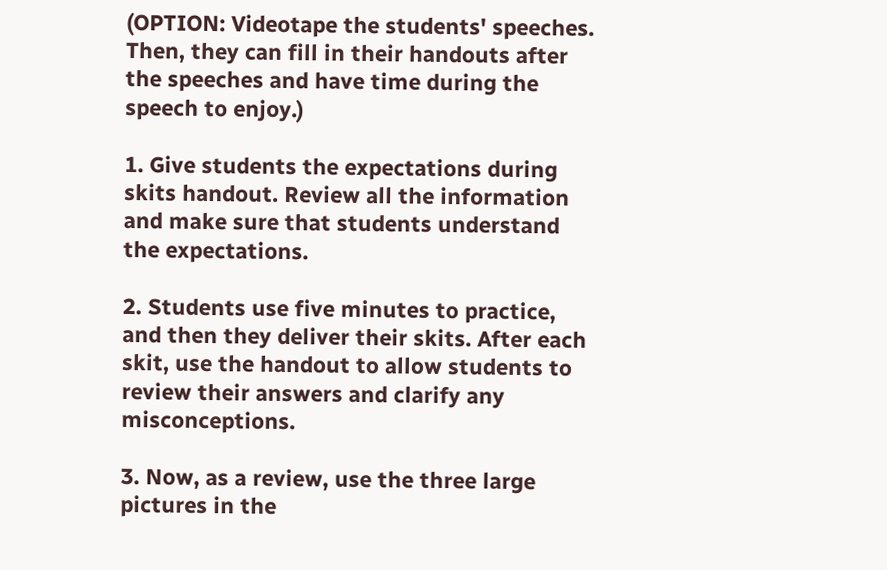(OPTION: Videotape the students' speeches. Then, they can fill in their handouts after the speeches and have time during the speech to enjoy.)

1. Give students the expectations during skits handout. Review all the information and make sure that students understand the expectations.

2. Students use five minutes to practice, and then they deliver their skits. After each skit, use the handout to allow students to review their answers and clarify any misconceptions.

3. Now, as a review, use the three large pictures in the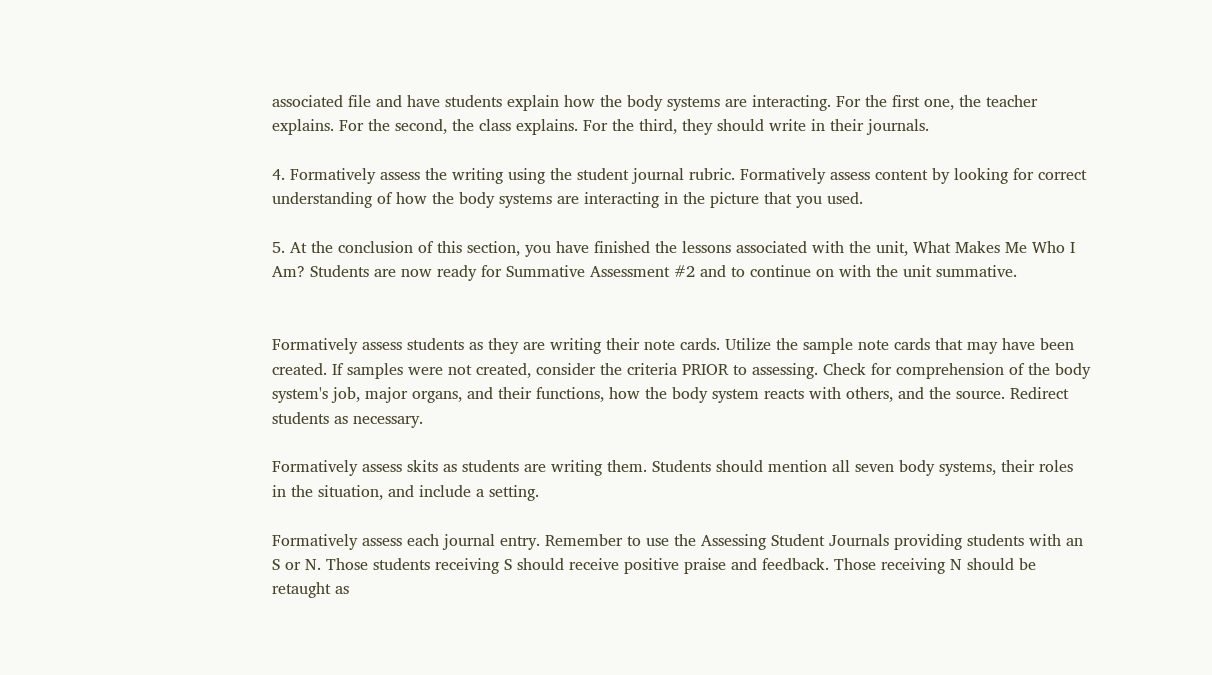associated file and have students explain how the body systems are interacting. For the first one, the teacher explains. For the second, the class explains. For the third, they should write in their journals.

4. Formatively assess the writing using the student journal rubric. Formatively assess content by looking for correct understanding of how the body systems are interacting in the picture that you used.

5. At the conclusion of this section, you have finished the lessons associated with the unit, What Makes Me Who I Am? Students are now ready for Summative Assessment #2 and to continue on with the unit summative.


Formatively assess students as they are writing their note cards. Utilize the sample note cards that may have been created. If samples were not created, consider the criteria PRIOR to assessing. Check for comprehension of the body system's job, major organs, and their functions, how the body system reacts with others, and the source. Redirect students as necessary.

Formatively assess skits as students are writing them. Students should mention all seven body systems, their roles in the situation, and include a setting.

Formatively assess each journal entry. Remember to use the Assessing Student Journals providing students with an S or N. Those students receiving S should receive positive praise and feedback. Those receiving N should be retaught as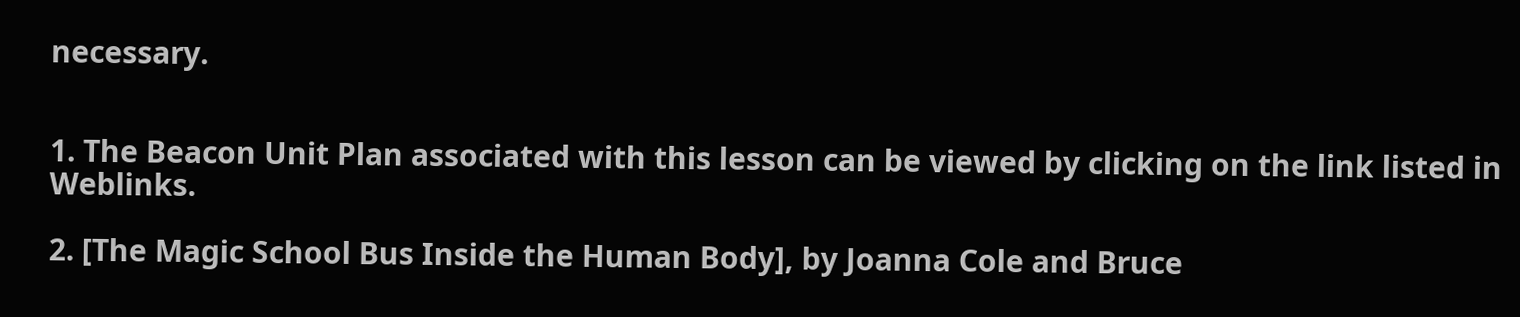necessary.


1. The Beacon Unit Plan associated with this lesson can be viewed by clicking on the link listed in Weblinks.

2. [The Magic School Bus Inside the Human Body], by Joanna Cole and Bruce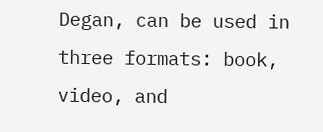Degan, can be used in three formats: book, video, and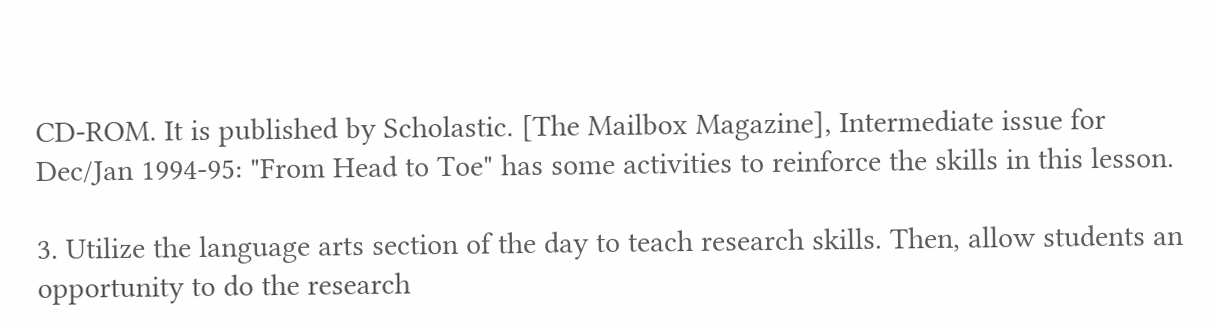CD-ROM. It is published by Scholastic. [The Mailbox Magazine], Intermediate issue for Dec/Jan 1994-95: "From Head to Toe" has some activities to reinforce the skills in this lesson.

3. Utilize the language arts section of the day to teach research skills. Then, allow students an opportunity to do the research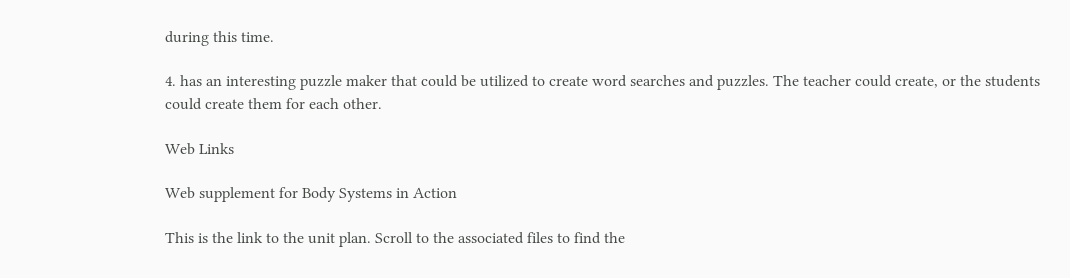during this time.

4. has an interesting puzzle maker that could be utilized to create word searches and puzzles. The teacher could create, or the students could create them for each other.

Web Links

Web supplement for Body Systems in Action

This is the link to the unit plan. Scroll to the associated files to find the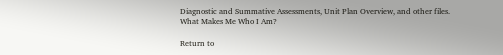Diagnostic and Summative Assessments, Unit Plan Overview, and other files.
What Makes Me Who I Am?

Return to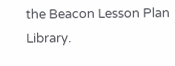the Beacon Lesson Plan Library.